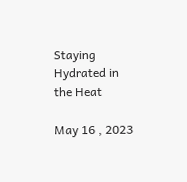Staying Hydrated in the Heat

May 16 , 2023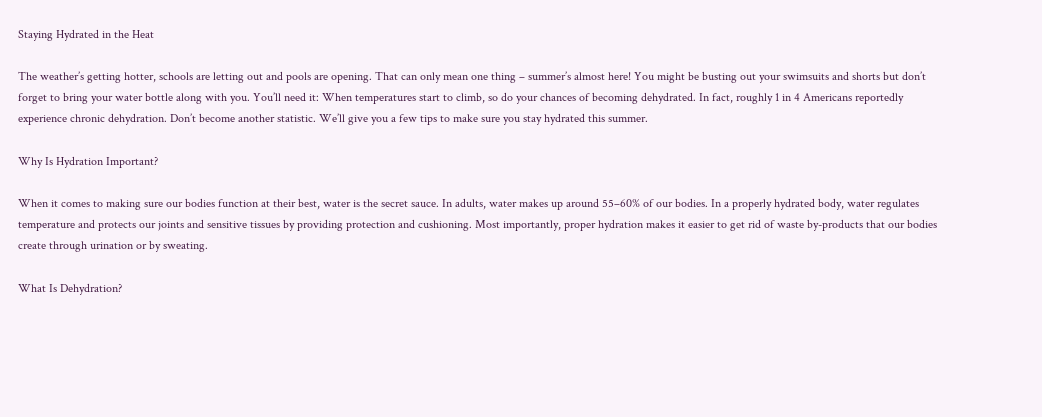Staying Hydrated in the Heat

The weather’s getting hotter, schools are letting out and pools are opening. That can only mean one thing – summer’s almost here! You might be busting out your swimsuits and shorts but don’t forget to bring your water bottle along with you. You’ll need it: When temperatures start to climb, so do your chances of becoming dehydrated. In fact, roughly 1 in 4 Americans reportedly experience chronic dehydration. Don’t become another statistic. We’ll give you a few tips to make sure you stay hydrated this summer.

Why Is Hydration Important?

When it comes to making sure our bodies function at their best, water is the secret sauce. In adults, water makes up around 55–60% of our bodies. In a properly hydrated body, water regulates temperature and protects our joints and sensitive tissues by providing protection and cushioning. Most importantly, proper hydration makes it easier to get rid of waste by-products that our bodies create through urination or by sweating.

What Is Dehydration?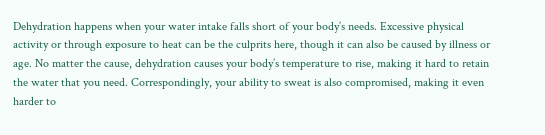Dehydration happens when your water intake falls short of your body’s needs. Excessive physical activity or through exposure to heat can be the culprits here, though it can also be caused by illness or age. No matter the cause, dehydration causes your body’s temperature to rise, making it hard to retain the water that you need. Correspondingly, your ability to sweat is also compromised, making it even harder to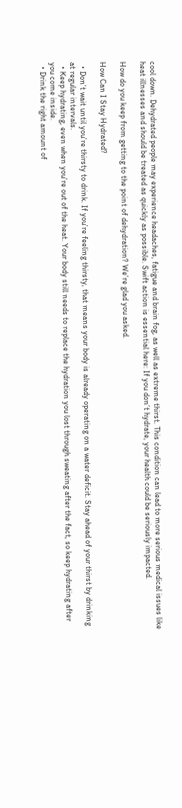cool down. Dehydrated people may experience headaches, fatigue and brain fog, as well as extreme thirst. This condition can lead to more serious medical issues like heat illnesses and should be treated as quickly as possible. Swift action is essential here: If you don’t hydrate, your health could be seriously impacted.

How do you keep from getting to the point of dehydration? We’re glad you asked.

How Can I Stay Hydrated?

  • Don’t wait until you’re thirsty to drink. If you’re feeling thirsty, that means your body is already operating on a water deficit. Stay ahead of your thirst by drinking at regular intervals.
  • Keep hydrating, even when you’re out of the heat. Your body still needs to replace the hydration you lost through sweating after the fact, so keep hydrating after you come inside.
  • Drink the right amount of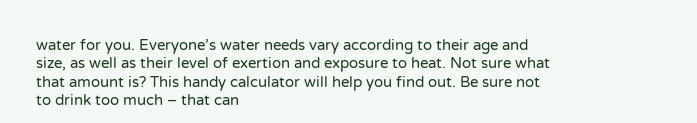water for you. Everyone’s water needs vary according to their age and size, as well as their level of exertion and exposure to heat. Not sure what that amount is? This handy calculator will help you find out. Be sure not to drink too much – that can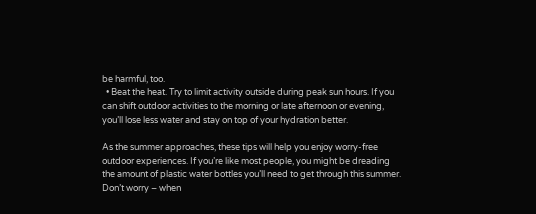be harmful, too.
  • Beat the heat. Try to limit activity outside during peak sun hours. If you can shift outdoor activities to the morning or late afternoon or evening, you’ll lose less water and stay on top of your hydration better.

As the summer approaches, these tips will help you enjoy worry-free outdoor experiences. If you’re like most people, you might be dreading the amount of plastic water bottles you’ll need to get through this summer. Don’t worry – when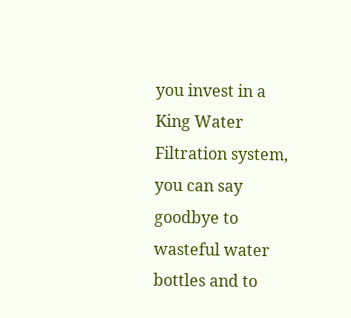you invest in a King Water Filtration system, you can say goodbye to wasteful water bottles and to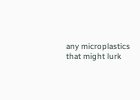any microplastics that might lurk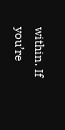within. If you’re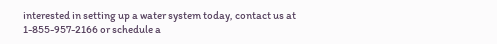interested in setting up a water system today, contact us at 1-855-957-2166 or schedule a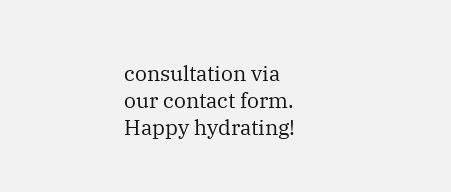consultation via our contact form. Happy hydrating!